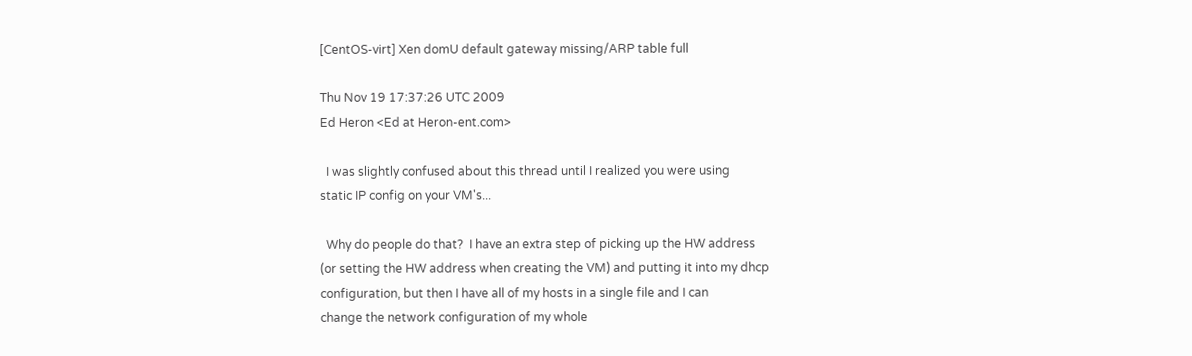[CentOS-virt] Xen domU default gateway missing/ARP table full

Thu Nov 19 17:37:26 UTC 2009
Ed Heron <Ed at Heron-ent.com>

  I was slightly confused about this thread until I realized you were using
static IP config on your VM's...

  Why do people do that?  I have an extra step of picking up the HW address
(or setting the HW address when creating the VM) and putting it into my dhcp
configuration, but then I have all of my hosts in a single file and I can
change the network configuration of my whole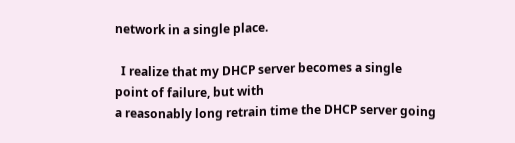network in a single place.

  I realize that my DHCP server becomes a single point of failure, but with
a reasonably long retrain time the DHCP server going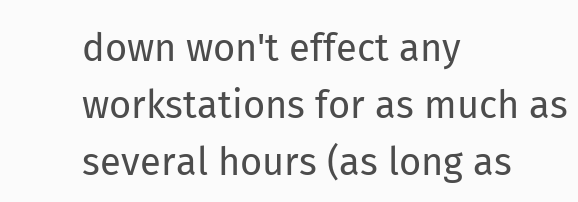down won't effect any
workstations for as much as several hours (as long as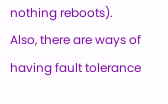nothing reboots).
Also, there are ways of having fault tolerance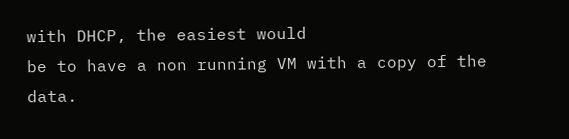with DHCP, the easiest would
be to have a non running VM with a copy of the data.